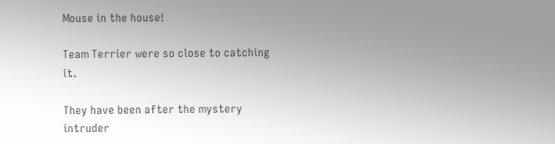Mouse in the house!

Team Terrier were so close to catching it.

They have been after the mystery intruder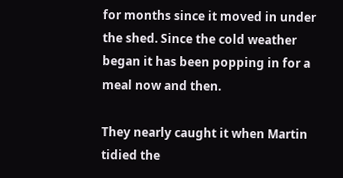for months since it moved in under the shed. Since the cold weather began it has been popping in for a meal now and then.

They nearly caught it when Martin tidied the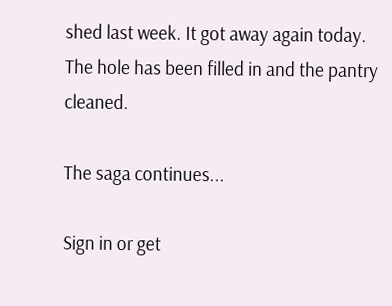shed last week. It got away again today. The hole has been filled in and the pantry cleaned.

The saga continues...

Sign in or get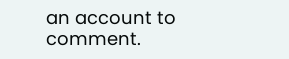an account to comment.